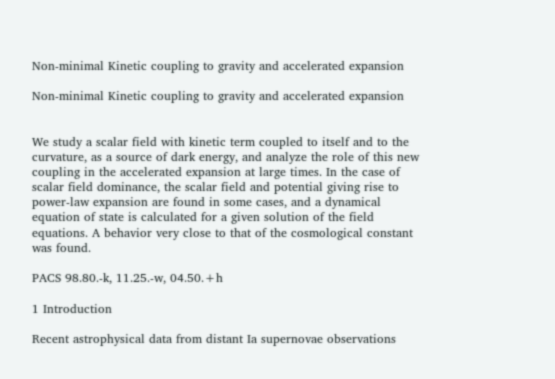Non-minimal Kinetic coupling to gravity and accelerated expansion

Non-minimal Kinetic coupling to gravity and accelerated expansion


We study a scalar field with kinetic term coupled to itself and to the curvature, as a source of dark energy, and analyze the role of this new coupling in the accelerated expansion at large times. In the case of scalar field dominance, the scalar field and potential giving rise to power-law expansion are found in some cases, and a dynamical equation of state is calculated for a given solution of the field equations. A behavior very close to that of the cosmological constant was found.

PACS 98.80.-k, 11.25.-w, 04.50.+h

1 Introduction

Recent astrophysical data from distant Ia supernovae observations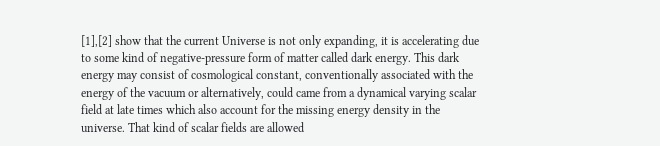[1],[2] show that the current Universe is not only expanding, it is accelerating due to some kind of negative-pressure form of matter called dark energy. This dark energy may consist of cosmological constant, conventionally associated with the energy of the vacuum or alternatively, could came from a dynamical varying scalar field at late times which also account for the missing energy density in the universe. That kind of scalar fields are allowed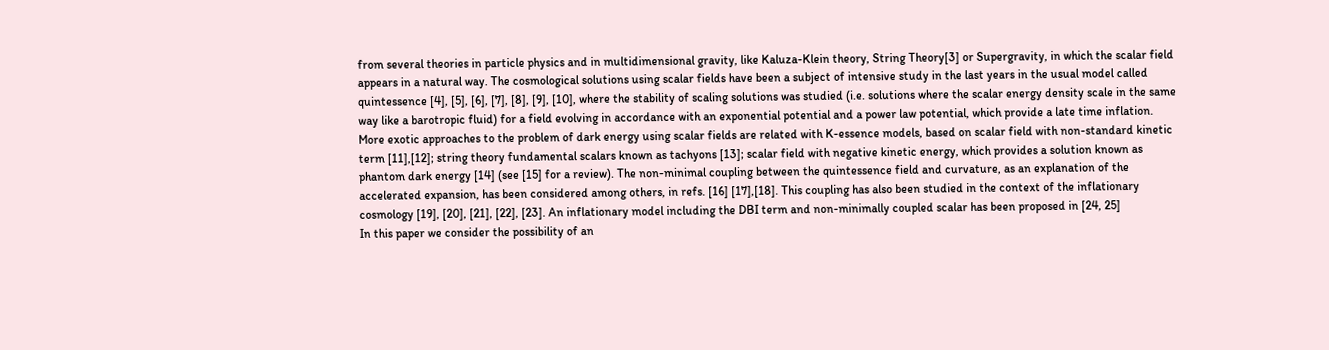from several theories in particle physics and in multidimensional gravity, like Kaluza-Klein theory, String Theory[3] or Supergravity, in which the scalar field appears in a natural way. The cosmological solutions using scalar fields have been a subject of intensive study in the last years in the usual model called quintessence [4], [5], [6], [7], [8], [9], [10], where the stability of scaling solutions was studied (i.e. solutions where the scalar energy density scale in the same way like a barotropic fluid) for a field evolving in accordance with an exponential potential and a power law potential, which provide a late time inflation. More exotic approaches to the problem of dark energy using scalar fields are related with K-essence models, based on scalar field with non-standard kinetic term [11],[12]; string theory fundamental scalars known as tachyons [13]; scalar field with negative kinetic energy, which provides a solution known as phantom dark energy [14] (see [15] for a review). The non-minimal coupling between the quintessence field and curvature, as an explanation of the accelerated expansion, has been considered among others, in refs. [16] [17],[18]. This coupling has also been studied in the context of the inflationary cosmology [19], [20], [21], [22], [23]. An inflationary model including the DBI term and non-minimally coupled scalar has been proposed in [24, 25]
In this paper we consider the possibility of an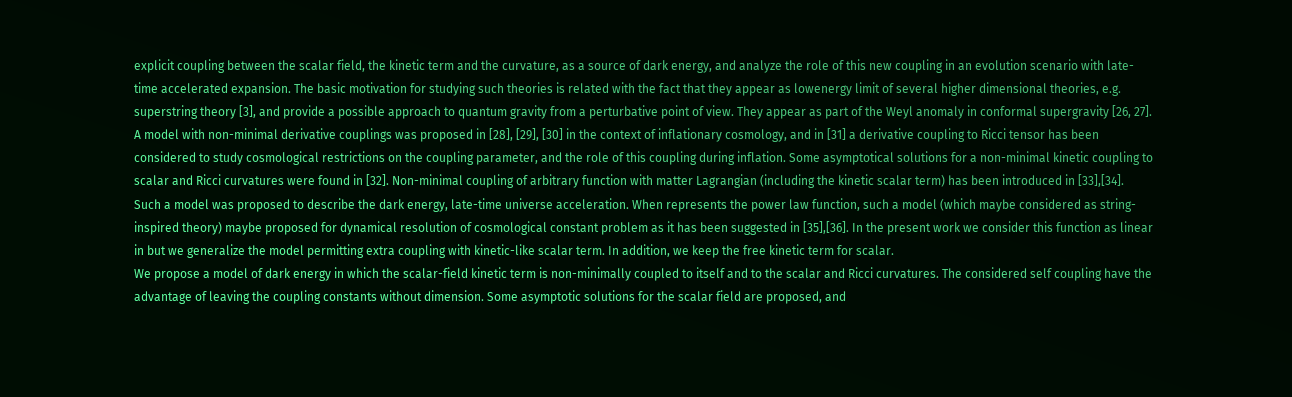explicit coupling between the scalar field, the kinetic term and the curvature, as a source of dark energy, and analyze the role of this new coupling in an evolution scenario with late-time accelerated expansion. The basic motivation for studying such theories is related with the fact that they appear as lowenergy limit of several higher dimensional theories, e.g. superstring theory [3], and provide a possible approach to quantum gravity from a perturbative point of view. They appear as part of the Weyl anomaly in conformal supergravity [26, 27]. A model with non-minimal derivative couplings was proposed in [28], [29], [30] in the context of inflationary cosmology, and in [31] a derivative coupling to Ricci tensor has been considered to study cosmological restrictions on the coupling parameter, and the role of this coupling during inflation. Some asymptotical solutions for a non-minimal kinetic coupling to scalar and Ricci curvatures were found in [32]. Non-minimal coupling of arbitrary function with matter Lagrangian (including the kinetic scalar term) has been introduced in [33],[34]. Such a model was proposed to describe the dark energy, late-time universe acceleration. When represents the power law function, such a model (which maybe considered as string-inspired theory) maybe proposed for dynamical resolution of cosmological constant problem as it has been suggested in [35],[36]. In the present work we consider this function as linear in but we generalize the model permitting extra coupling with kinetic-like scalar term. In addition, we keep the free kinetic term for scalar.
We propose a model of dark energy in which the scalar-field kinetic term is non-minimally coupled to itself and to the scalar and Ricci curvatures. The considered self coupling have the advantage of leaving the coupling constants without dimension. Some asymptotic solutions for the scalar field are proposed, and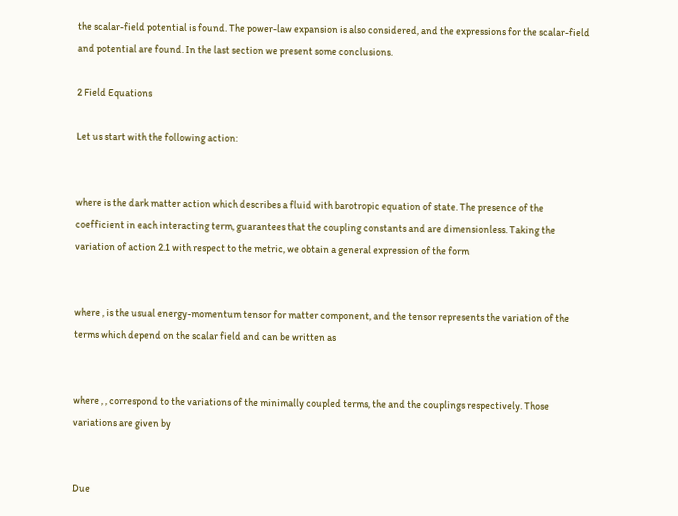the scalar-field potential is found. The power-law expansion is also considered, and the expressions for the scalar-field and potential are found. In the last section we present some conclusions.

2 Field Equations

Let us start with the following action:


where is the dark matter action which describes a fluid with barotropic equation of state. The presence of the coefficient in each interacting term, guarantees that the coupling constants and are dimensionless. Taking the variation of action 2.1 with respect to the metric, we obtain a general expression of the form


where , is the usual energy-momentum tensor for matter component, and the tensor represents the variation of the terms which depend on the scalar field and can be written as


where , , correspond to the variations of the minimally coupled terms, the and the couplings respectively. Those variations are given by


Due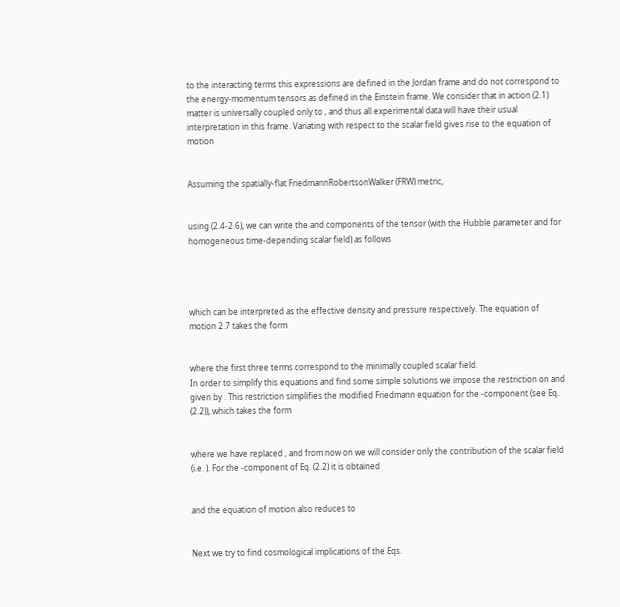to the interacting terms this expressions are defined in the Jordan frame and do not correspond to the energy-momentum tensors as defined in the Einstein frame. We consider that in action (2.1) matter is universally coupled only to , and thus all experimental data will have their usual interpretation in this frame. Variating with respect to the scalar field gives rise to the equation of motion


Assuming the spatially-flat FriedmannRobertsonWalker (FRW) metric,


using (2.4-2.6), we can write the and components of the tensor (with the Hubble parameter and for homogeneous time-depending scalar field) as follows




which can be interpreted as the effective density and pressure respectively. The equation of motion 2.7 takes the form


where the first three terms correspond to the minimally coupled scalar field.
In order to simplify this equations and find some simple solutions we impose the restriction on and given by . This restriction simplifies the modified Friedmann equation for the -component (see Eq. (2.2)), which takes the form


where we have replaced , and from now on we will consider only the contribution of the scalar field (i.e. ). For the -component of Eq. (2.2) it is obtained


and the equation of motion also reduces to


Next we try to find cosmological implications of the Eqs.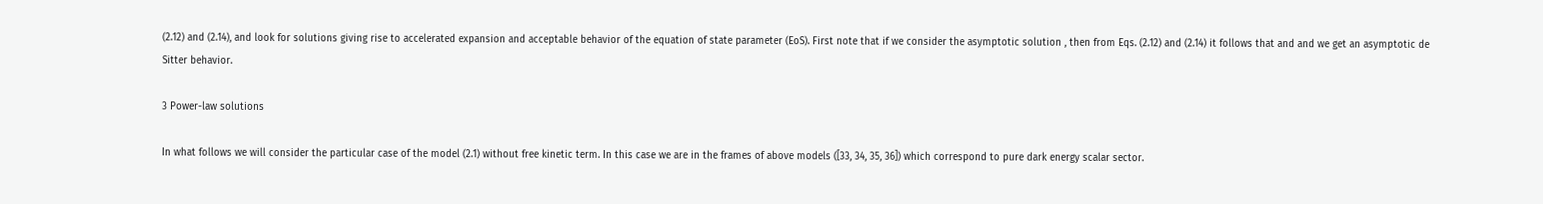(2.12) and (2.14), and look for solutions giving rise to accelerated expansion and acceptable behavior of the equation of state parameter (EoS). First note that if we consider the asymptotic solution , then from Eqs. (2.12) and (2.14) it follows that and and we get an asymptotic de Sitter behavior.

3 Power-law solutions

In what follows we will consider the particular case of the model (2.1) without free kinetic term. In this case we are in the frames of above models ([33, 34, 35, 36]) which correspond to pure dark energy scalar sector.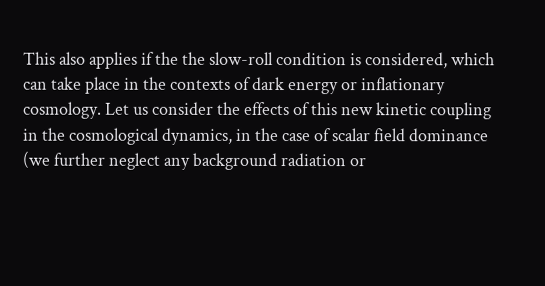This also applies if the the slow-roll condition is considered, which can take place in the contexts of dark energy or inflationary cosmology. Let us consider the effects of this new kinetic coupling in the cosmological dynamics, in the case of scalar field dominance (we further neglect any background radiation or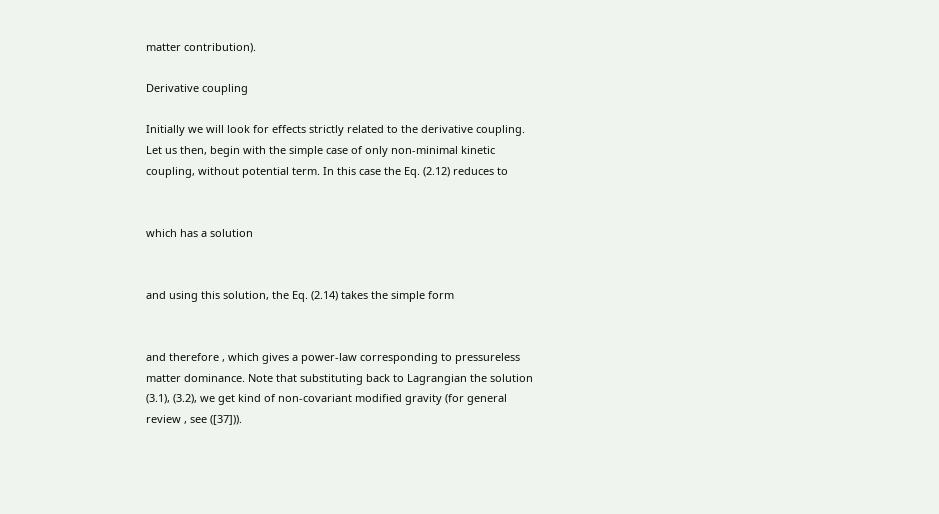matter contribution).

Derivative coupling

Initially we will look for effects strictly related to the derivative coupling. Let us then, begin with the simple case of only non-minimal kinetic coupling, without potential term. In this case the Eq. (2.12) reduces to


which has a solution


and using this solution, the Eq. (2.14) takes the simple form


and therefore , which gives a power-law corresponding to pressureless matter dominance. Note that substituting back to Lagrangian the solution (3.1), (3.2), we get kind of non-covariant modified gravity (for general review , see ([37])).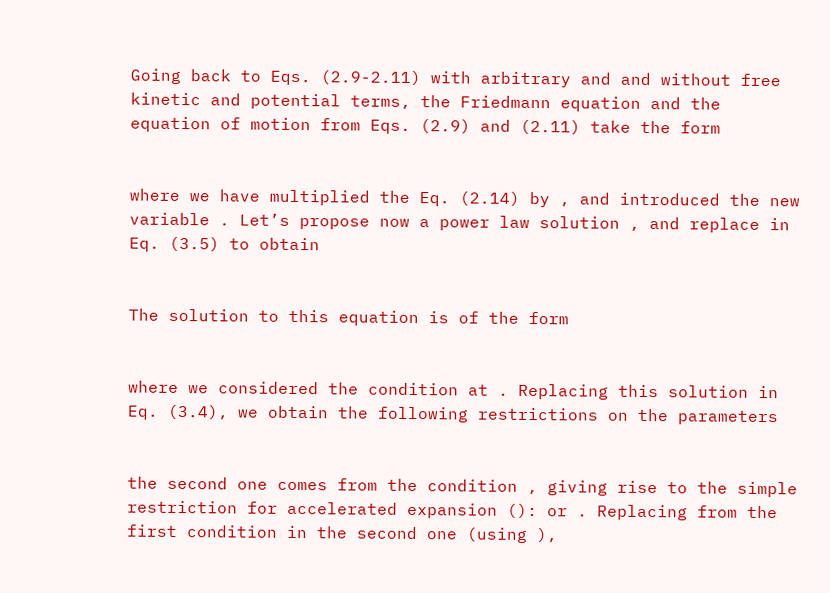Going back to Eqs. (2.9-2.11) with arbitrary and and without free kinetic and potential terms, the Friedmann equation and the equation of motion from Eqs. (2.9) and (2.11) take the form


where we have multiplied the Eq. (2.14) by , and introduced the new variable . Let’s propose now a power law solution , and replace in Eq. (3.5) to obtain


The solution to this equation is of the form


where we considered the condition at . Replacing this solution in Eq. (3.4), we obtain the following restrictions on the parameters


the second one comes from the condition , giving rise to the simple restriction for accelerated expansion (): or . Replacing from the first condition in the second one (using ),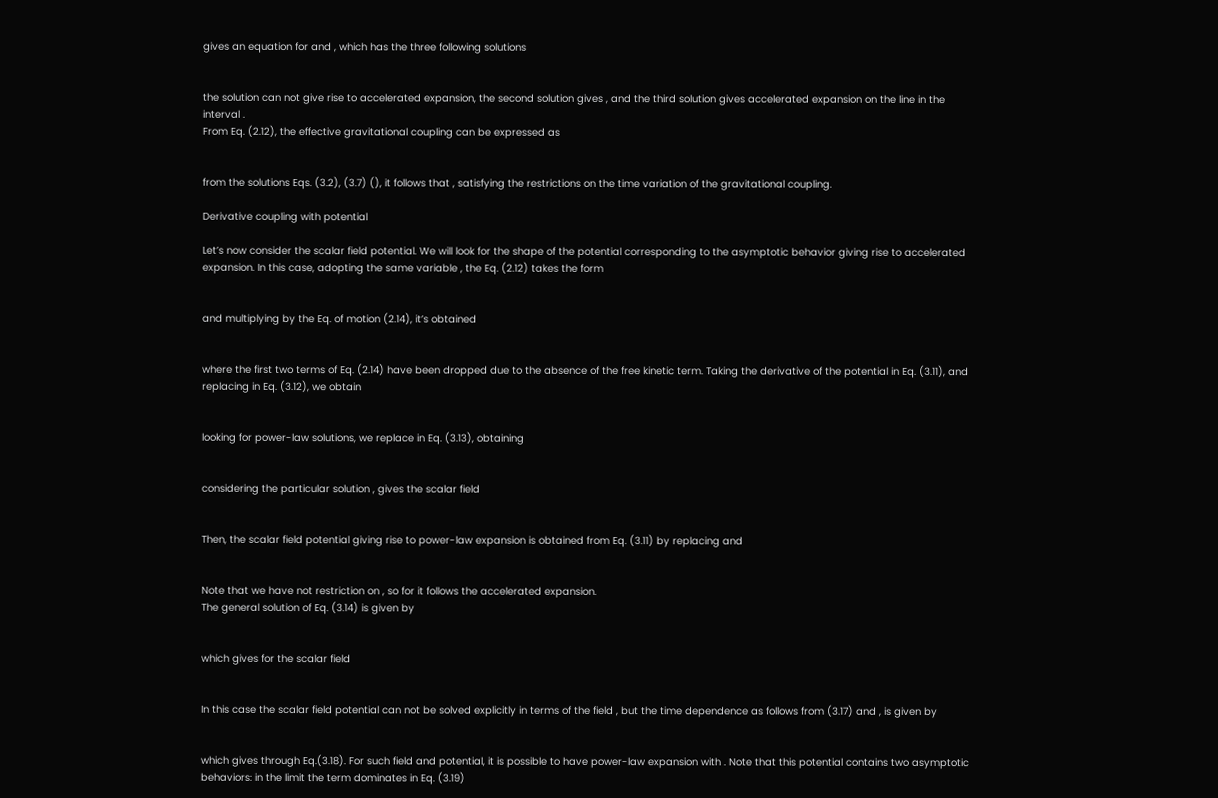gives an equation for and , which has the three following solutions


the solution can not give rise to accelerated expansion, the second solution gives , and the third solution gives accelerated expansion on the line in the interval .
From Eq. (2.12), the effective gravitational coupling can be expressed as


from the solutions Eqs. (3.2), (3.7) (), it follows that , satisfying the restrictions on the time variation of the gravitational coupling.

Derivative coupling with potential

Let’s now consider the scalar field potential. We will look for the shape of the potential corresponding to the asymptotic behavior giving rise to accelerated expansion. In this case, adopting the same variable , the Eq. (2.12) takes the form


and multiplying by the Eq. of motion (2.14), it’s obtained


where the first two terms of Eq. (2.14) have been dropped due to the absence of the free kinetic term. Taking the derivative of the potential in Eq. (3.11), and replacing in Eq. (3.12), we obtain


looking for power-law solutions, we replace in Eq. (3.13), obtaining


considering the particular solution , gives the scalar field


Then, the scalar field potential giving rise to power-law expansion is obtained from Eq. (3.11) by replacing and


Note that we have not restriction on , so for it follows the accelerated expansion.
The general solution of Eq. (3.14) is given by


which gives for the scalar field


In this case the scalar field potential can not be solved explicitly in terms of the field , but the time dependence as follows from (3.17) and , is given by


which gives through Eq.(3.18). For such field and potential, it is possible to have power-law expansion with . Note that this potential contains two asymptotic behaviors: in the limit the term dominates in Eq. (3.19)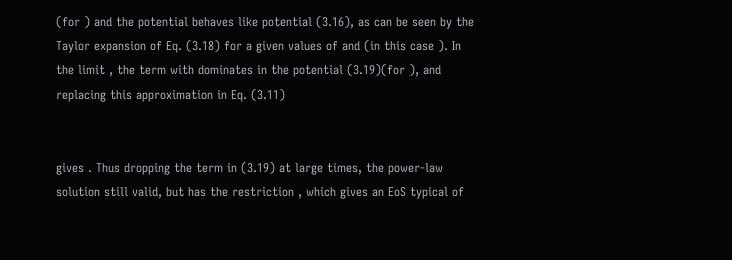(for ) and the potential behaves like potential (3.16), as can be seen by the Taylor expansion of Eq. (3.18) for a given values of and (in this case ). In the limit , the term with dominates in the potential (3.19)(for ), and replacing this approximation in Eq. (3.11)


gives . Thus dropping the term in (3.19) at large times, the power-law solution still valid, but has the restriction , which gives an EoS typical of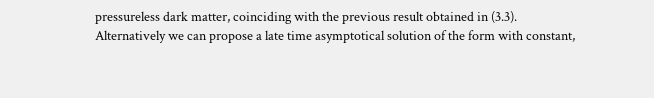pressureless dark matter, coinciding with the previous result obtained in (3.3).
Alternatively we can propose a late time asymptotical solution of the form with constant,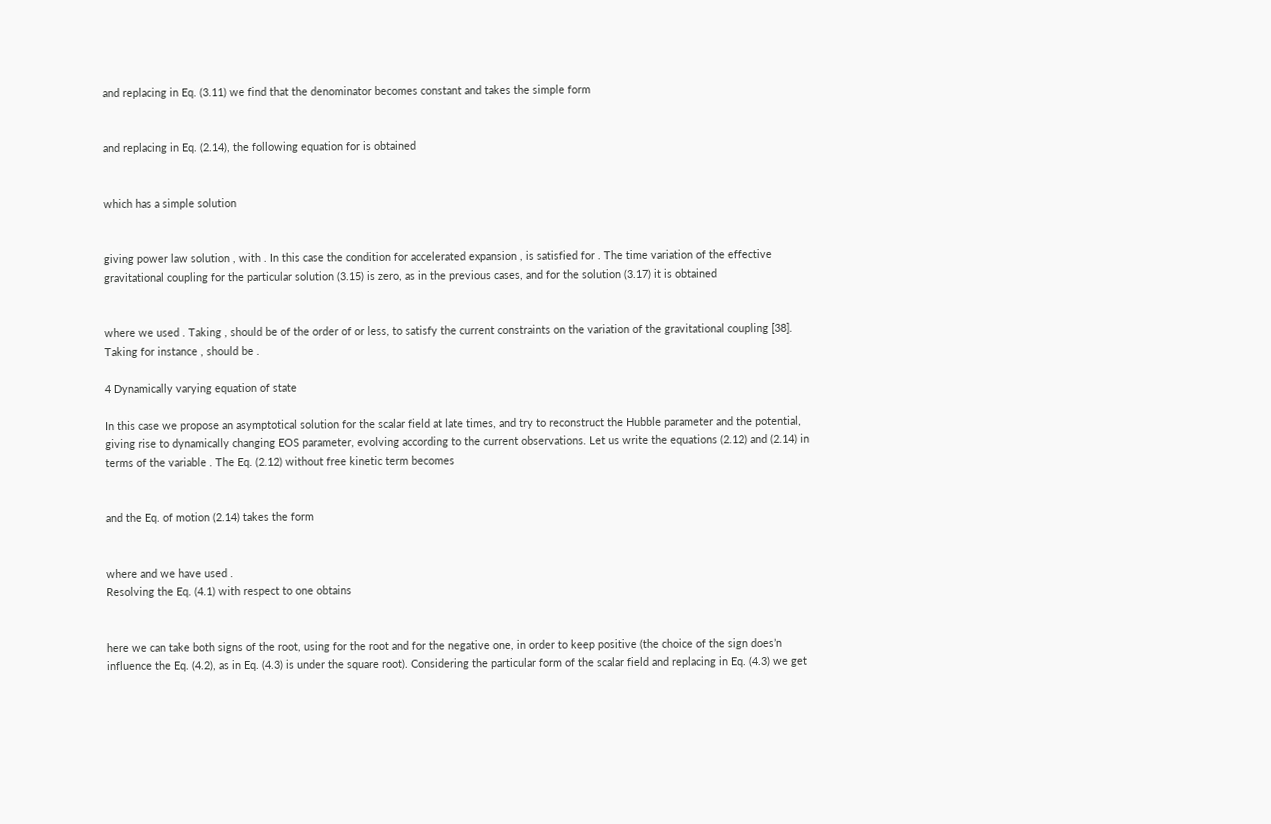and replacing in Eq. (3.11) we find that the denominator becomes constant and takes the simple form


and replacing in Eq. (2.14), the following equation for is obtained


which has a simple solution


giving power law solution , with . In this case the condition for accelerated expansion , is satisfied for . The time variation of the effective gravitational coupling for the particular solution (3.15) is zero, as in the previous cases, and for the solution (3.17) it is obtained


where we used . Taking , should be of the order of or less, to satisfy the current constraints on the variation of the gravitational coupling [38]. Taking for instance , should be .

4 Dynamically varying equation of state

In this case we propose an asymptotical solution for the scalar field at late times, and try to reconstruct the Hubble parameter and the potential, giving rise to dynamically changing EOS parameter, evolving according to the current observations. Let us write the equations (2.12) and (2.14) in terms of the variable . The Eq. (2.12) without free kinetic term becomes


and the Eq. of motion (2.14) takes the form


where and we have used .
Resolving the Eq. (4.1) with respect to one obtains


here we can take both signs of the root, using for the root and for the negative one, in order to keep positive (the choice of the sign does’n influence the Eq. (4.2), as in Eq. (4.3) is under the square root). Considering the particular form of the scalar field and replacing in Eq. (4.3) we get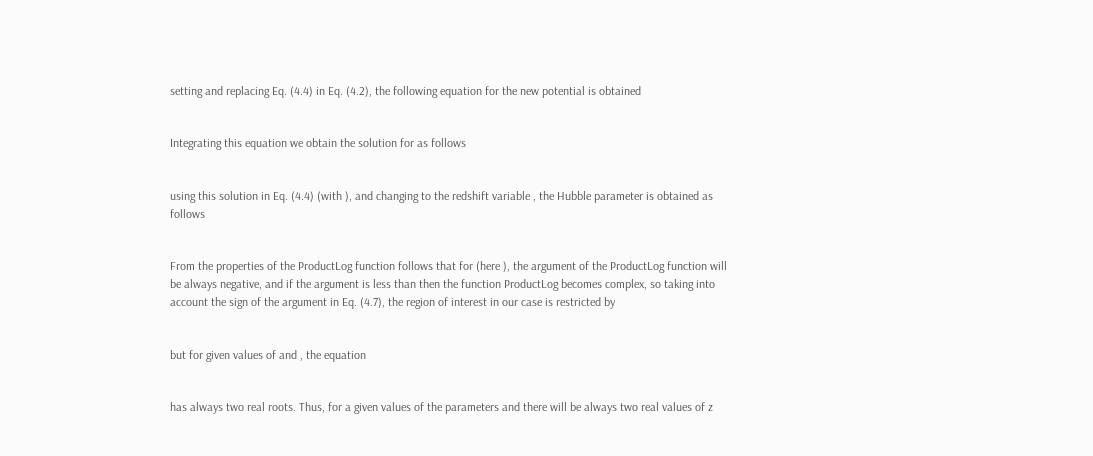setting and replacing Eq. (4.4) in Eq. (4.2), the following equation for the new potential is obtained


Integrating this equation we obtain the solution for as follows


using this solution in Eq. (4.4) (with ), and changing to the redshift variable , the Hubble parameter is obtained as follows


From the properties of the ProductLog function follows that for (here ), the argument of the ProductLog function will be always negative, and if the argument is less than then the function ProductLog becomes complex, so taking into account the sign of the argument in Eq. (4.7), the region of interest in our case is restricted by


but for given values of and , the equation


has always two real roots. Thus, for a given values of the parameters and there will be always two real values of z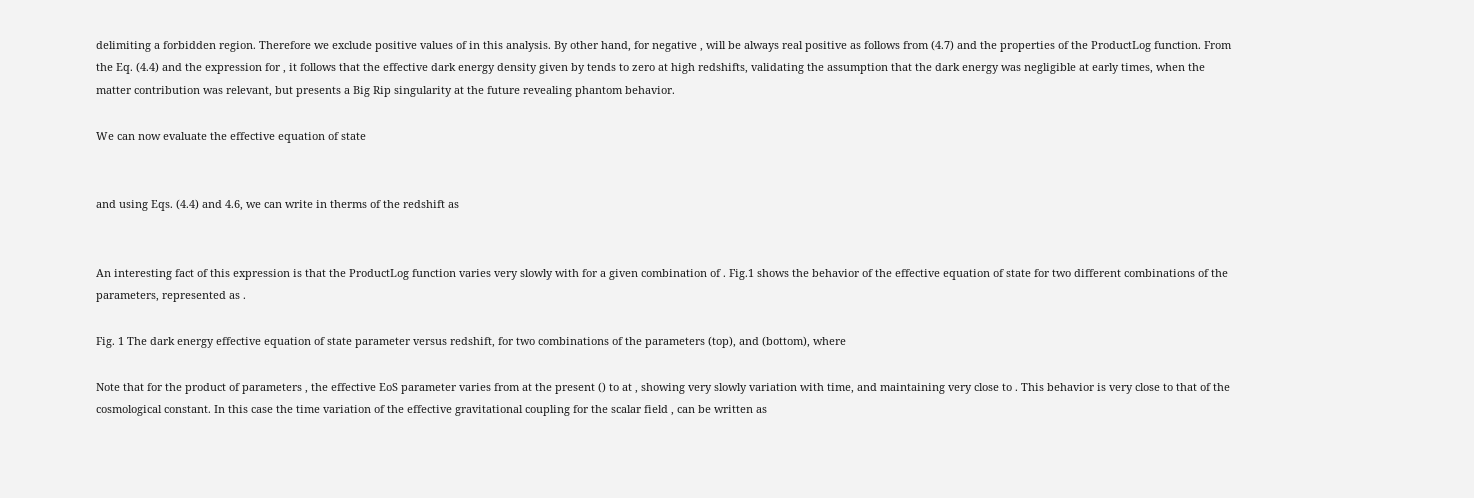delimiting a forbidden region. Therefore we exclude positive values of in this analysis. By other hand, for negative , will be always real positive as follows from (4.7) and the properties of the ProductLog function. From the Eq. (4.4) and the expression for , it follows that the effective dark energy density given by tends to zero at high redshifts, validating the assumption that the dark energy was negligible at early times, when the matter contribution was relevant, but presents a Big Rip singularity at the future revealing phantom behavior.

We can now evaluate the effective equation of state


and using Eqs. (4.4) and 4.6, we can write in therms of the redshift as


An interesting fact of this expression is that the ProductLog function varies very slowly with for a given combination of . Fig.1 shows the behavior of the effective equation of state for two different combinations of the parameters, represented as .

Fig. 1 The dark energy effective equation of state parameter versus redshift, for two combinations of the parameters (top), and (bottom), where

Note that for the product of parameters , the effective EoS parameter varies from at the present () to at , showing very slowly variation with time, and maintaining very close to . This behavior is very close to that of the cosmological constant. In this case the time variation of the effective gravitational coupling for the scalar field , can be written as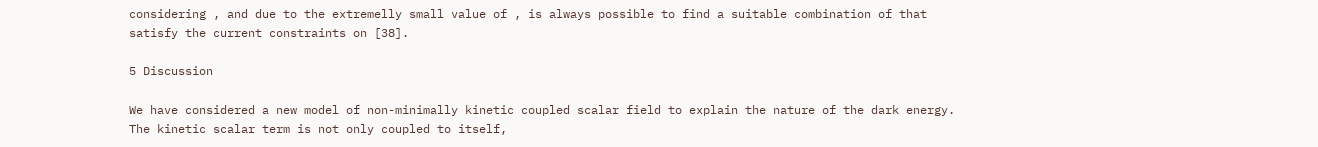considering , and due to the extremelly small value of , is always possible to find a suitable combination of that satisfy the current constraints on [38].

5 Discussion

We have considered a new model of non-minimally kinetic coupled scalar field to explain the nature of the dark energy. The kinetic scalar term is not only coupled to itself,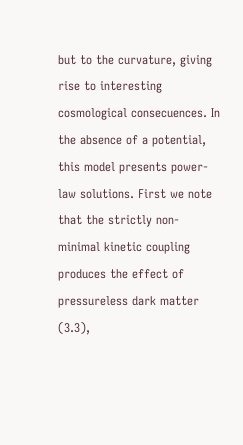but to the curvature, giving rise to interesting cosmological consecuences. In the absence of a potential, this model presents power-law solutions. First we note that the strictly non-minimal kinetic coupling produces the effect of pressureless dark matter (3.3),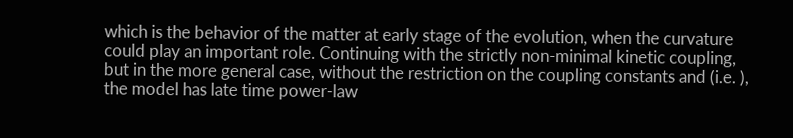which is the behavior of the matter at early stage of the evolution, when the curvature could play an important role. Continuing with the strictly non-minimal kinetic coupling, but in the more general case, without the restriction on the coupling constants and (i.e. ), the model has late time power-law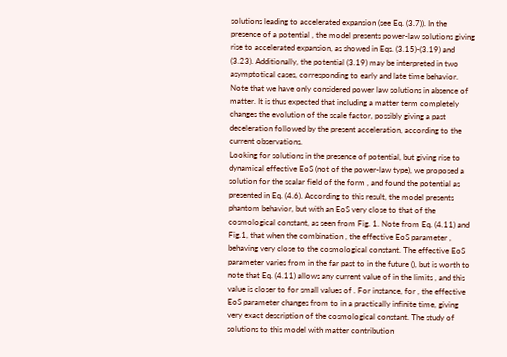solutions leading to accelerated expansion (see Eq. (3.7)). In the presence of a potential , the model presents power-law solutions giving rise to accelerated expansion, as showed in Eqs. (3.15)-(3.19) and (3.23). Additionally, the potential (3.19) may be interpreted in two asymptotical cases, corresponding to early and late time behavior. Note that we have only considered power law solutions in absence of matter. It is thus expected that including a matter term completely changes the evolution of the scale factor, possibly giving a past deceleration followed by the present acceleration, according to the current observations.
Looking for solutions in the presence of potential, but giving rise to dynamical effective EoS (not of the power-law type), we proposed a solution for the scalar field of the form , and found the potential as presented in Eq. (4.6). According to this result, the model presents phantom behavior, but with an EoS very close to that of the cosmological constant, as seen from Fig. 1. Note from Eq. (4.11) and Fig.1, that when the combination , the effective EoS parameter , behaving very close to the cosmological constant. The effective EoS parameter varies from in the far past to in the future (), but is worth to note that Eq. (4.11) allows any current value of in the limits , and this value is closer to for small values of . For instance, for , the effective EoS parameter changes from to in a practically infinite time, giving very exact description of the cosmological constant. The study of solutions to this model with matter contribution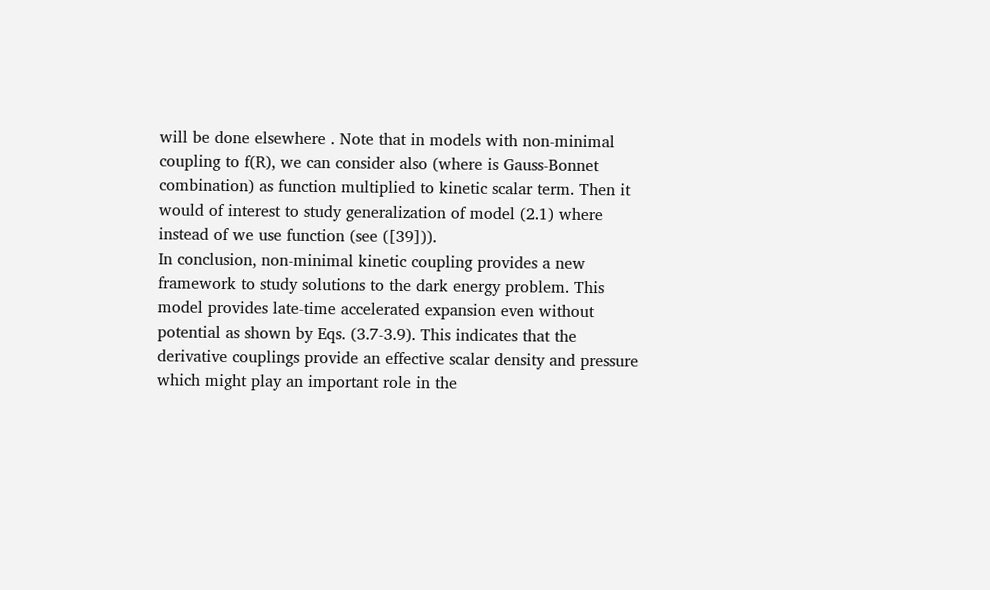will be done elsewhere . Note that in models with non-minimal coupling to f(R), we can consider also (where is Gauss-Bonnet combination) as function multiplied to kinetic scalar term. Then it would of interest to study generalization of model (2.1) where instead of we use function (see ([39])).
In conclusion, non-minimal kinetic coupling provides a new framework to study solutions to the dark energy problem. This model provides late-time accelerated expansion even without potential as shown by Eqs. (3.7-3.9). This indicates that the derivative couplings provide an effective scalar density and pressure which might play an important role in the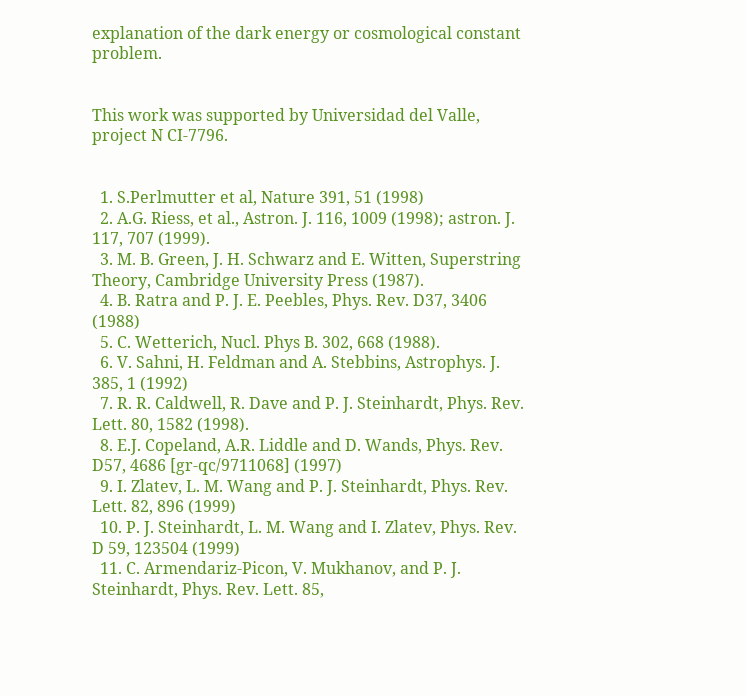explanation of the dark energy or cosmological constant problem.


This work was supported by Universidad del Valle, project N CI-7796.


  1. S.Perlmutter et al, Nature 391, 51 (1998)
  2. A.G. Riess, et al., Astron. J. 116, 1009 (1998); astron. J. 117, 707 (1999).
  3. M. B. Green, J. H. Schwarz and E. Witten, Superstring Theory, Cambridge University Press (1987).
  4. B. Ratra and P. J. E. Peebles, Phys. Rev. D37, 3406 (1988)
  5. C. Wetterich, Nucl. Phys B. 302, 668 (1988).
  6. V. Sahni, H. Feldman and A. Stebbins, Astrophys. J. 385, 1 (1992)
  7. R. R. Caldwell, R. Dave and P. J. Steinhardt, Phys. Rev. Lett. 80, 1582 (1998).
  8. E.J. Copeland, A.R. Liddle and D. Wands, Phys. Rev. D57, 4686 [gr-qc/9711068] (1997)
  9. I. Zlatev, L. M. Wang and P. J. Steinhardt, Phys. Rev. Lett. 82, 896 (1999)
  10. P. J. Steinhardt, L. M. Wang and I. Zlatev, Phys. Rev. D 59, 123504 (1999)
  11. C. Armendariz-Picon, V. Mukhanov, and P. J. Steinhardt, Phys. Rev. Lett. 85,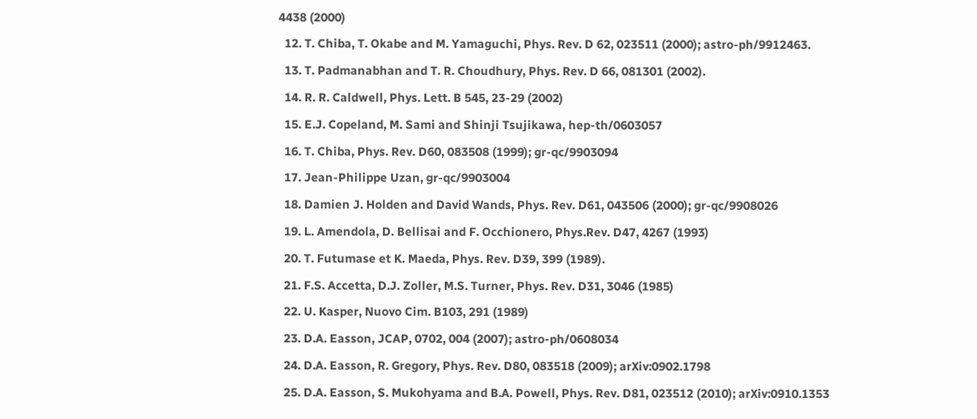4438 (2000)
  12. T. Chiba, T. Okabe and M. Yamaguchi, Phys. Rev. D 62, 023511 (2000); astro-ph/9912463.
  13. T. Padmanabhan and T. R. Choudhury, Phys. Rev. D 66, 081301 (2002).
  14. R. R. Caldwell, Phys. Lett. B 545, 23-29 (2002)
  15. E.J. Copeland, M. Sami and Shinji Tsujikawa, hep-th/0603057
  16. T. Chiba, Phys. Rev. D60, 083508 (1999); gr-qc/9903094
  17. Jean-Philippe Uzan, gr-qc/9903004
  18. Damien J. Holden and David Wands, Phys. Rev. D61, 043506 (2000); gr-qc/9908026
  19. L. Amendola, D. Bellisai and F. Occhionero, Phys.Rev. D47, 4267 (1993)
  20. T. Futumase et K. Maeda, Phys. Rev. D39, 399 (1989).
  21. F.S. Accetta, D.J. Zoller, M.S. Turner, Phys. Rev. D31, 3046 (1985)
  22. U. Kasper, Nuovo Cim. B103, 291 (1989)
  23. D.A. Easson, JCAP, 0702, 004 (2007); astro-ph/0608034
  24. D.A. Easson, R. Gregory, Phys. Rev. D80, 083518 (2009); arXiv:0902.1798
  25. D.A. Easson, S. Mukohyama and B.A. Powell, Phys. Rev. D81, 023512 (2010); arXiv:0910.1353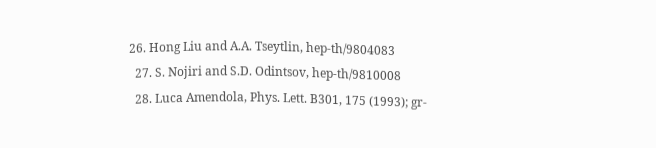26. Hong Liu and A.A. Tseytlin, hep-th/9804083
  27. S. Nojiri and S.D. Odintsov, hep-th/9810008
  28. Luca Amendola, Phys. Lett. B301, 175 (1993); gr-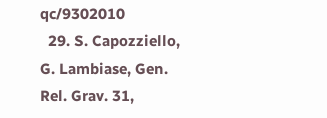qc/9302010
  29. S. Capozziello, G. Lambiase, Gen. Rel. Grav. 31,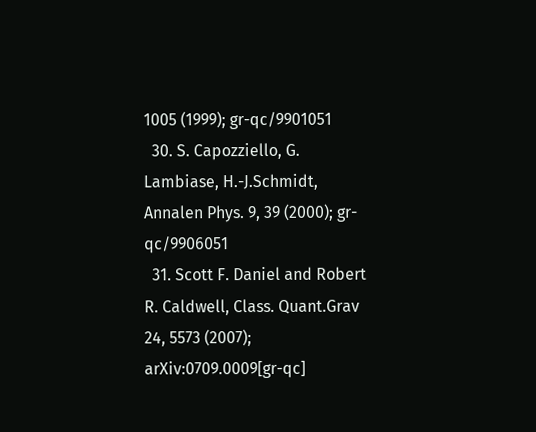1005 (1999); gr-qc/9901051
  30. S. Capozziello, G. Lambiase, H.-J.Schmidt, Annalen Phys. 9, 39 (2000); gr-qc/9906051
  31. Scott F. Daniel and Robert R. Caldwell, Class. Quant.Grav 24, 5573 (2007); arXiv:0709.0009[gr-qc]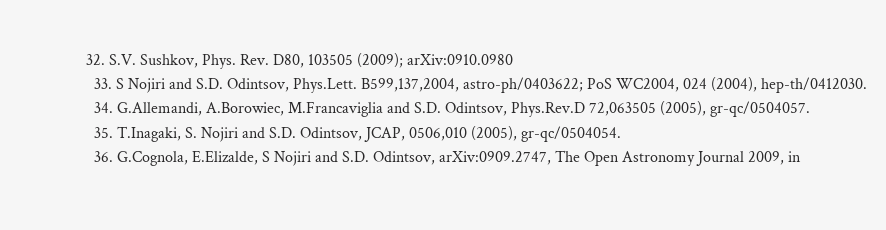32. S.V. Sushkov, Phys. Rev. D80, 103505 (2009); arXiv:0910.0980
  33. S Nojiri and S.D. Odintsov, Phys.Lett. B599,137,2004, astro-ph/0403622; PoS WC2004, 024 (2004), hep-th/0412030.
  34. G.Allemandi, A.Borowiec, M.Francaviglia and S.D. Odintsov, Phys.Rev.D 72,063505 (2005), gr-qc/0504057.
  35. T.Inagaki, S. Nojiri and S.D. Odintsov, JCAP, 0506,010 (2005), gr-qc/0504054.
  36. G.Cognola, E.Elizalde, S Nojiri and S.D. Odintsov, arXiv:0909.2747, The Open Astronomy Journal 2009, in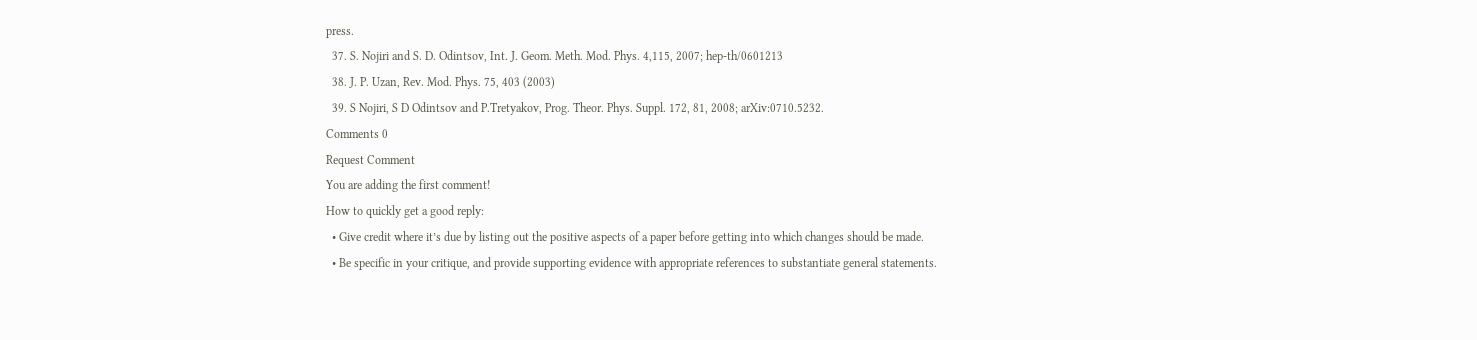press.
  37. S. Nojiri and S. D. Odintsov, Int. J. Geom. Meth. Mod. Phys. 4,115, 2007; hep-th/0601213
  38. J. P. Uzan, Rev. Mod. Phys. 75, 403 (2003)
  39. S Nojiri, S D Odintsov and P.Tretyakov, Prog. Theor. Phys. Suppl. 172, 81, 2008; arXiv:0710.5232.
Comments 0
Request Comment
You are adding the first comment!
How to quickly get a good reply:
  • Give credit where it’s due by listing out the positive aspects of a paper before getting into which changes should be made.
  • Be specific in your critique, and provide supporting evidence with appropriate references to substantiate general statements.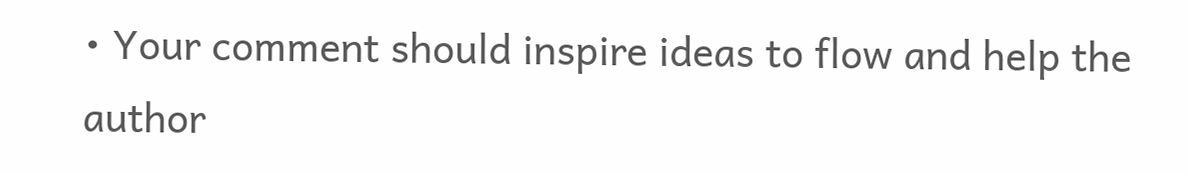• Your comment should inspire ideas to flow and help the author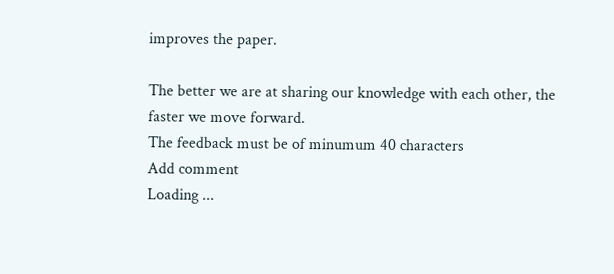improves the paper.

The better we are at sharing our knowledge with each other, the faster we move forward.
The feedback must be of minumum 40 characters
Add comment
Loading ...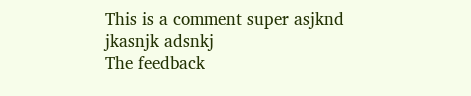This is a comment super asjknd jkasnjk adsnkj
The feedback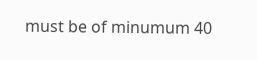must be of minumum 40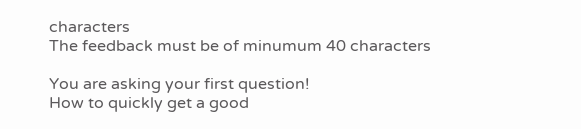characters
The feedback must be of minumum 40 characters

You are asking your first question!
How to quickly get a good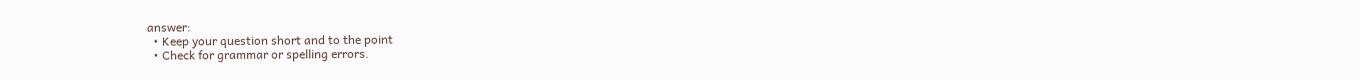answer:
  • Keep your question short and to the point
  • Check for grammar or spelling errors.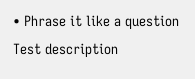• Phrase it like a question
Test description